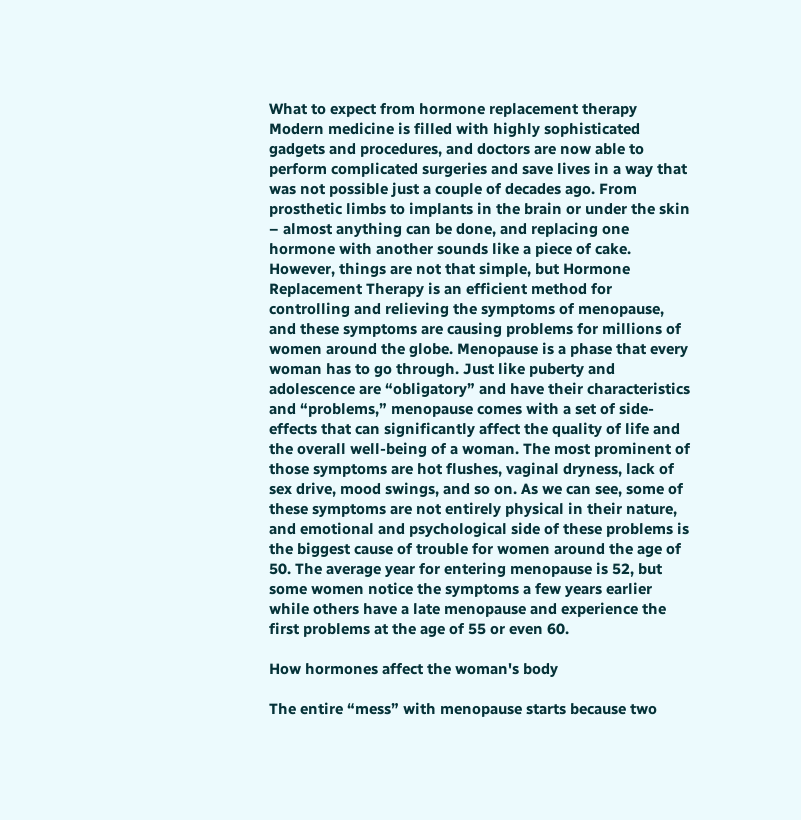What to expect from hormone replacement therapy
Modern medicine is filled with highly sophisticated gadgets and procedures, and doctors are now able to perform complicated surgeries and save lives in a way that was not possible just a couple of decades ago. From prosthetic limbs to implants in the brain or under the skin – almost anything can be done, and replacing one hormone with another sounds like a piece of cake. However, things are not that simple, but Hormone Replacement Therapy is an efficient method for controlling and relieving the symptoms of menopause, and these symptoms are causing problems for millions of women around the globe. Menopause is a phase that every woman has to go through. Just like puberty and adolescence are “obligatory” and have their characteristics and “problems,” menopause comes with a set of side-effects that can significantly affect the quality of life and the overall well-being of a woman. The most prominent of those symptoms are hot flushes, vaginal dryness, lack of sex drive, mood swings, and so on. As we can see, some of these symptoms are not entirely physical in their nature, and emotional and psychological side of these problems is the biggest cause of trouble for women around the age of 50. The average year for entering menopause is 52, but some women notice the symptoms a few years earlier while others have a late menopause and experience the first problems at the age of 55 or even 60.

How hormones affect the woman's body

The entire “mess” with menopause starts because two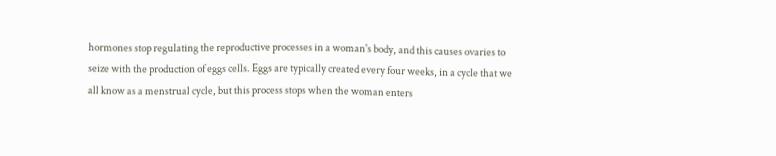hormones stop regulating the reproductive processes in a woman's body, and this causes ovaries to seize with the production of eggs cells. Eggs are typically created every four weeks, in a cycle that we all know as a menstrual cycle, but this process stops when the woman enters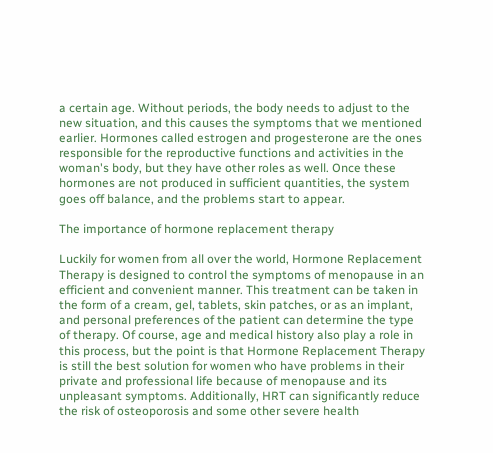a certain age. Without periods, the body needs to adjust to the new situation, and this causes the symptoms that we mentioned earlier. Hormones called estrogen and progesterone are the ones responsible for the reproductive functions and activities in the woman's body, but they have other roles as well. Once these hormones are not produced in sufficient quantities, the system goes off balance, and the problems start to appear.

The importance of hormone replacement therapy

Luckily for women from all over the world, Hormone Replacement Therapy is designed to control the symptoms of menopause in an efficient and convenient manner. This treatment can be taken in the form of a cream, gel, tablets, skin patches, or as an implant, and personal preferences of the patient can determine the type of therapy. Of course, age and medical history also play a role in this process, but the point is that Hormone Replacement Therapy is still the best solution for women who have problems in their private and professional life because of menopause and its unpleasant symptoms. Additionally, HRT can significantly reduce the risk of osteoporosis and some other severe health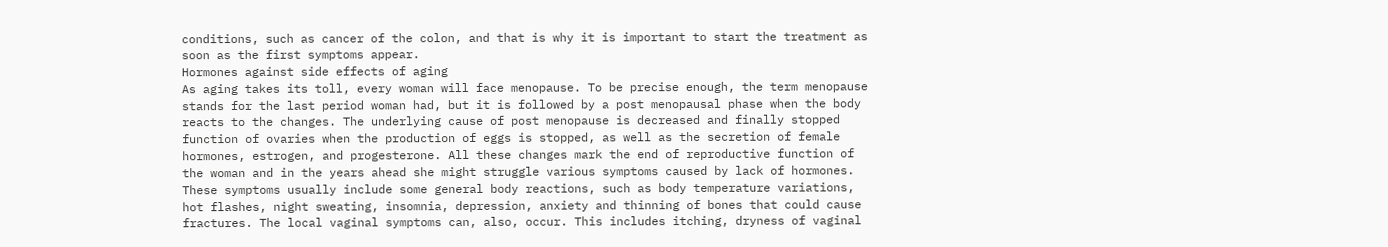conditions, such as cancer of the colon, and that is why it is important to start the treatment as soon as the first symptoms appear.
Hormones against side effects of aging
As aging takes its toll, every woman will face menopause. To be precise enough, the term menopause stands for the last period woman had, but it is followed by a post menopausal phase when the body reacts to the changes. The underlying cause of post menopause is decreased and finally stopped function of ovaries when the production of eggs is stopped, as well as the secretion of female hormones, estrogen, and progesterone. All these changes mark the end of reproductive function of the woman and in the years ahead she might struggle various symptoms caused by lack of hormones. These symptoms usually include some general body reactions, such as body temperature variations, hot flashes, night sweating, insomnia, depression, anxiety and thinning of bones that could cause fractures. The local vaginal symptoms can, also, occur. This includes itching, dryness of vaginal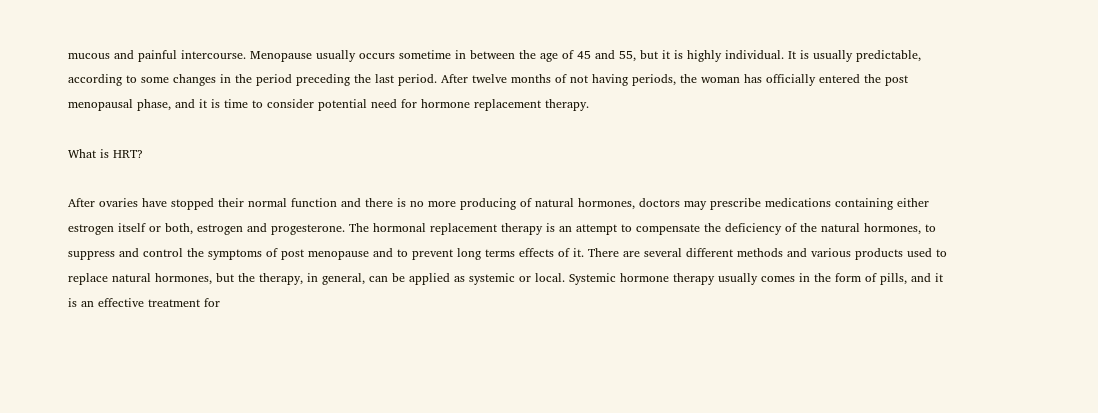mucous and painful intercourse. Menopause usually occurs sometime in between the age of 45 and 55, but it is highly individual. It is usually predictable, according to some changes in the period preceding the last period. After twelve months of not having periods, the woman has officially entered the post menopausal phase, and it is time to consider potential need for hormone replacement therapy.

What is HRT?

After ovaries have stopped their normal function and there is no more producing of natural hormones, doctors may prescribe medications containing either estrogen itself or both, estrogen and progesterone. The hormonal replacement therapy is an attempt to compensate the deficiency of the natural hormones, to suppress and control the symptoms of post menopause and to prevent long terms effects of it. There are several different methods and various products used to replace natural hormones, but the therapy, in general, can be applied as systemic or local. Systemic hormone therapy usually comes in the form of pills, and it is an effective treatment for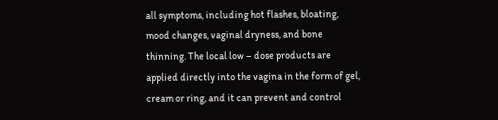all symptoms, including hot flashes, bloating, mood changes, vaginal dryness, and bone thinning. The local low – dose products are applied directly into the vagina in the form of gel, cream or ring, and it can prevent and control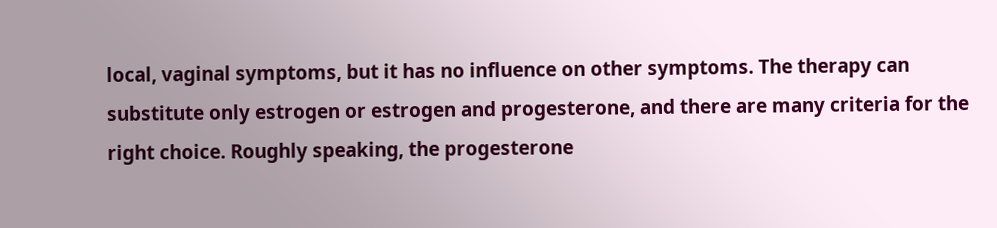local, vaginal symptoms, but it has no influence on other symptoms. The therapy can substitute only estrogen or estrogen and progesterone, and there are many criteria for the right choice. Roughly speaking, the progesterone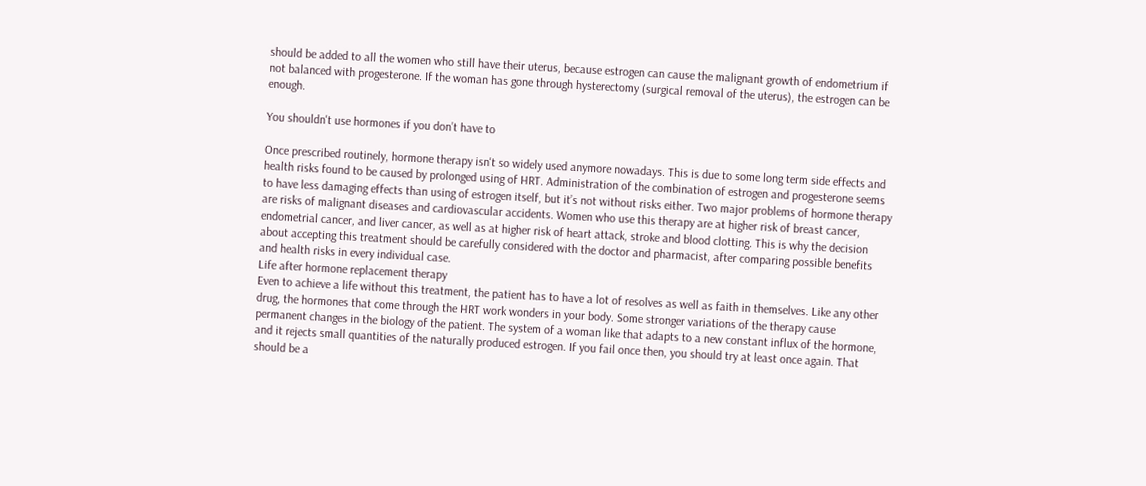should be added to all the women who still have their uterus, because estrogen can cause the malignant growth of endometrium if not balanced with progesterone. If the woman has gone through hysterectomy (surgical removal of the uterus), the estrogen can be enough.

You shouldn't use hormones if you don’t have to

Once prescribed routinely, hormone therapy isn't so widely used anymore nowadays. This is due to some long term side effects and health risks found to be caused by prolonged using of HRT. Administration of the combination of estrogen and progesterone seems to have less damaging effects than using of estrogen itself, but it’s not without risks either. Two major problems of hormone therapy are risks of malignant diseases and cardiovascular accidents. Women who use this therapy are at higher risk of breast cancer, endometrial cancer, and liver cancer, as well as at higher risk of heart attack, stroke and blood clotting. This is why the decision about accepting this treatment should be carefully considered with the doctor and pharmacist, after comparing possible benefits and health risks in every individual case.
Life after hormone replacement therapy
Even to achieve a life without this treatment, the patient has to have a lot of resolves as well as faith in themselves. Like any other drug, the hormones that come through the HRT work wonders in your body. Some stronger variations of the therapy cause permanent changes in the biology of the patient. The system of a woman like that adapts to a new constant influx of the hormone, and it rejects small quantities of the naturally produced estrogen. If you fail once then, you should try at least once again. That should be a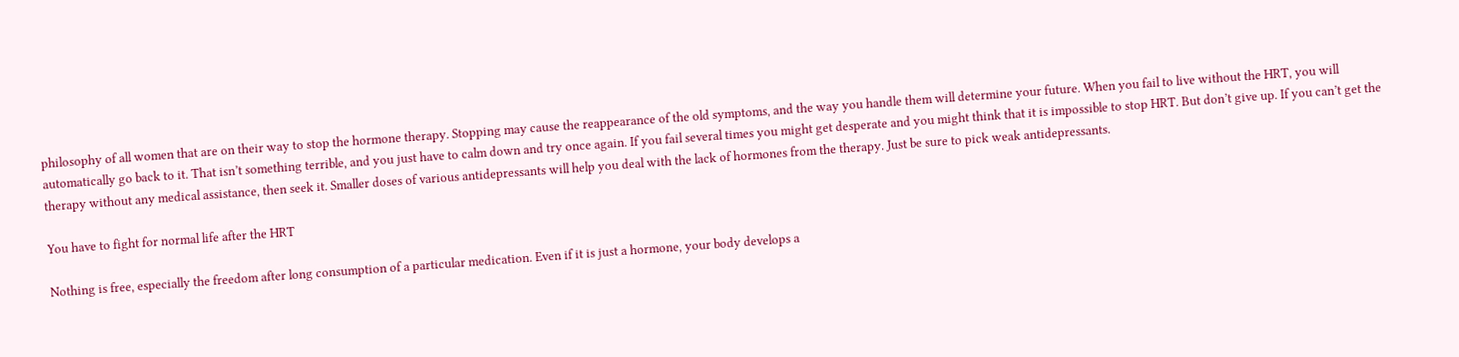philosophy of all women that are on their way to stop the hormone therapy. Stopping may cause the reappearance of the old symptoms, and the way you handle them will determine your future. When you fail to live without the HRT, you will automatically go back to it. That isn’t something terrible, and you just have to calm down and try once again. If you fail several times you might get desperate and you might think that it is impossible to stop HRT. But don’t give up. If you can’t get the therapy without any medical assistance, then seek it. Smaller doses of various antidepressants will help you deal with the lack of hormones from the therapy. Just be sure to pick weak antidepressants.

You have to fight for normal life after the HRT

Nothing is free, especially the freedom after long consumption of a particular medication. Even if it is just a hormone, your body develops a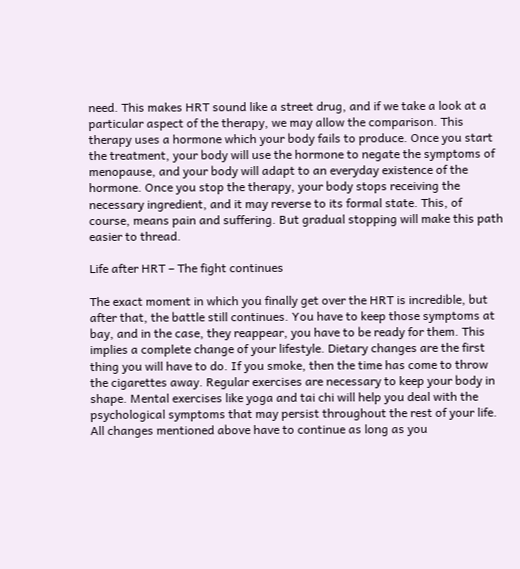need. This makes HRT sound like a street drug, and if we take a look at a particular aspect of the therapy, we may allow the comparison. This therapy uses a hormone which your body fails to produce. Once you start the treatment, your body will use the hormone to negate the symptoms of menopause, and your body will adapt to an everyday existence of the hormone. Once you stop the therapy, your body stops receiving the necessary ingredient, and it may reverse to its formal state. This, of course, means pain and suffering. But gradual stopping will make this path easier to thread.

Life after HRT – The fight continues

The exact moment in which you finally get over the HRT is incredible, but after that, the battle still continues. You have to keep those symptoms at bay, and in the case, they reappear, you have to be ready for them. This implies a complete change of your lifestyle. Dietary changes are the first thing you will have to do. If you smoke, then the time has come to throw the cigarettes away. Regular exercises are necessary to keep your body in shape. Mental exercises like yoga and tai chi will help you deal with the psychological symptoms that may persist throughout the rest of your life. All changes mentioned above have to continue as long as you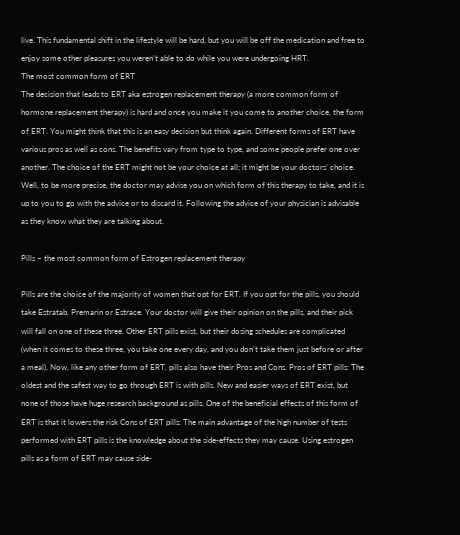live. This fundamental shift in the lifestyle will be hard, but you will be off the medication and free to enjoy some other pleasures you weren’t able to do while you were undergoing HRT.
The most common form of ERT
The decision that leads to ERT aka estrogen replacement therapy (a more common form of hormone replacement therapy) is hard and once you make it you come to another choice, the form of ERT. You might think that this is an easy decision but think again. Different forms of ERT have various pros as well as cons. The benefits vary from type to type, and some people prefer one over another. The choice of the ERT might not be your choice at all; it might be your doctors’ choice. Well, to be more precise, the doctor may advise you on which form of this therapy to take, and it is up to you to go with the advice or to discard it. Following the advice of your physician is advisable as they know what they are talking about.

Pills – the most common form of Estrogen replacement therapy

Pills are the choice of the majority of women that opt for ERT. If you opt for the pills, you should take Estratab, Premarin or Estrace. Your doctor will give their opinion on the pills, and their pick will fall on one of these three. Other ERT pills exist, but their dosing schedules are complicated (when it comes to these three, you take one every day, and you don’t take them just before or after a meal). Now, like any other form of ERT, pills also have their Pros and Cons. Pros of ERT pills: The oldest and the safest way to go through ERT is with pills. New and easier ways of ERT exist, but none of those have huge research background as pills. One of the beneficial effects of this form of ERT is that it lowers the risk Cons of ERT pills: The main advantage of the high number of tests performed with ERT pills is the knowledge about the side-effects they may cause. Using estrogen pills as a form of ERT may cause side-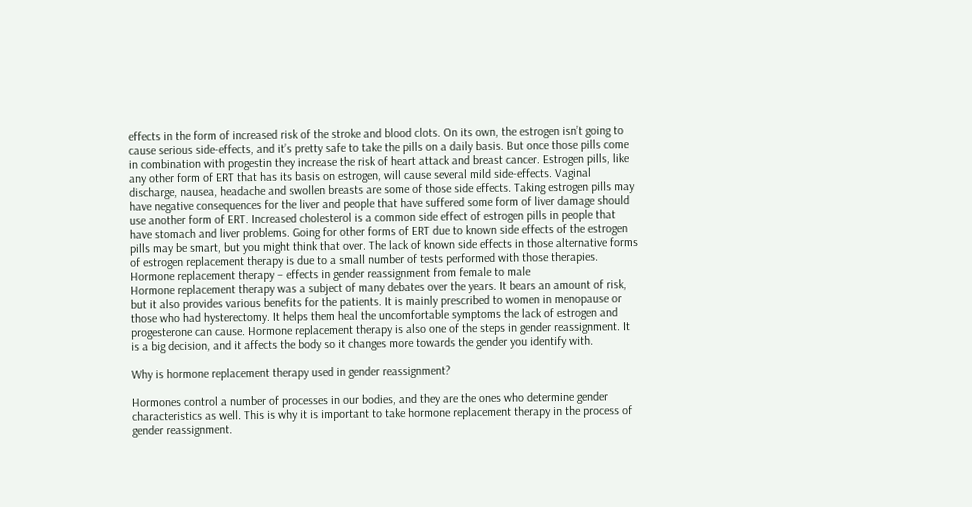effects in the form of increased risk of the stroke and blood clots. On its own, the estrogen isn’t going to cause serious side-effects, and it’s pretty safe to take the pills on a daily basis. But once those pills come in combination with progestin they increase the risk of heart attack and breast cancer. Estrogen pills, like any other form of ERT that has its basis on estrogen, will cause several mild side-effects. Vaginal discharge, nausea, headache and swollen breasts are some of those side effects. Taking estrogen pills may have negative consequences for the liver and people that have suffered some form of liver damage should use another form of ERT. Increased cholesterol is a common side effect of estrogen pills in people that have stomach and liver problems. Going for other forms of ERT due to known side effects of the estrogen pills may be smart, but you might think that over. The lack of known side effects in those alternative forms of estrogen replacement therapy is due to a small number of tests performed with those therapies.
Hormone replacement therapy – effects in gender reassignment from female to male
Hormone replacement therapy was a subject of many debates over the years. It bears an amount of risk, but it also provides various benefits for the patients. It is mainly prescribed to women in menopause or those who had hysterectomy. It helps them heal the uncomfortable symptoms the lack of estrogen and progesterone can cause. Hormone replacement therapy is also one of the steps in gender reassignment. It is a big decision, and it affects the body so it changes more towards the gender you identify with.

Why is hormone replacement therapy used in gender reassignment?

Hormones control a number of processes in our bodies, and they are the ones who determine gender characteristics as well. This is why it is important to take hormone replacement therapy in the process of gender reassignment.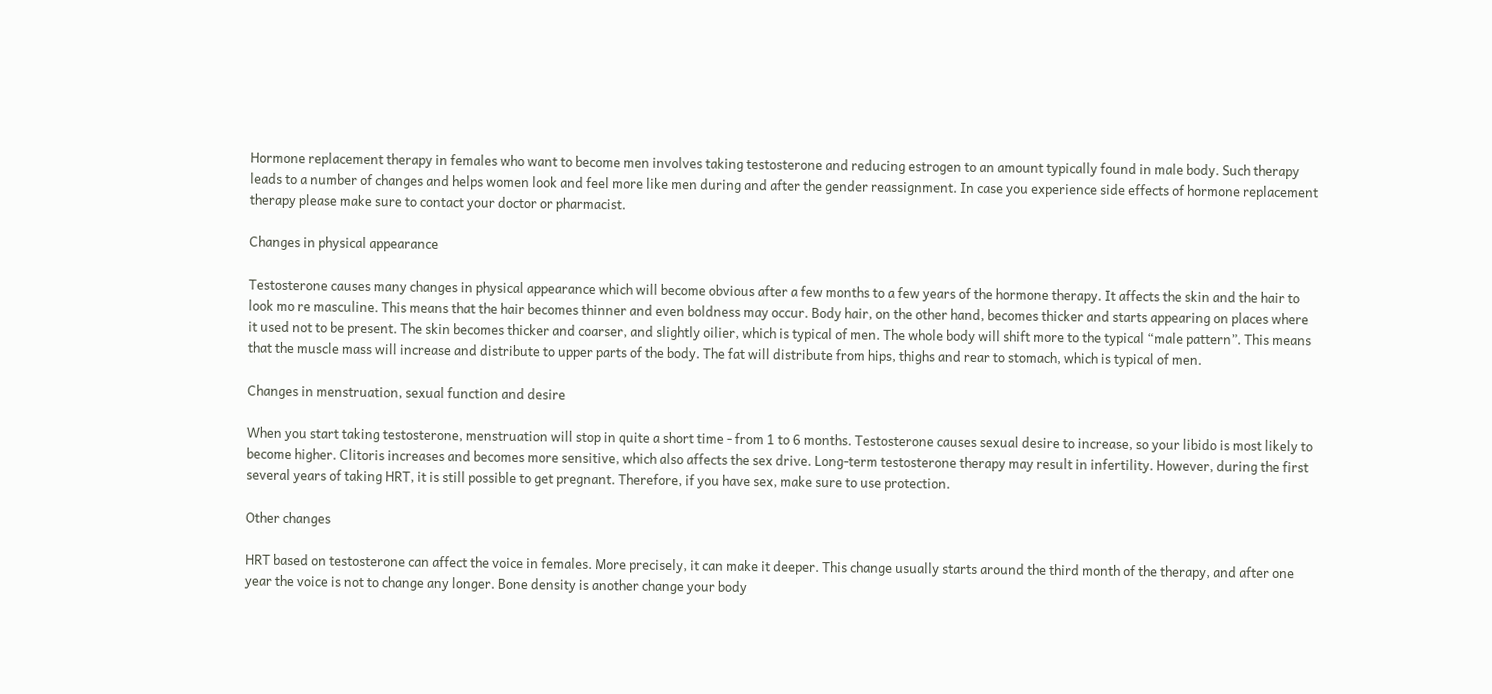Hormone replacement therapy in females who want to become men involves taking testosterone and reducing estrogen to an amount typically found in male body. Such therapy leads to a number of changes and helps women look and feel more like men during and after the gender reassignment. In case you experience side effects of hormone replacement therapy please make sure to contact your doctor or pharmacist.

Changes in physical appearance

Testosterone causes many changes in physical appearance which will become obvious after a few months to a few years of the hormone therapy. It affects the skin and the hair to look mo re masculine. This means that the hair becomes thinner and even boldness may occur. Body hair, on the other hand, becomes thicker and starts appearing on places where it used not to be present. The skin becomes thicker and coarser, and slightly oilier, which is typical of men. The whole body will shift more to the typical “male pattern”. This means that the muscle mass will increase and distribute to upper parts of the body. The fat will distribute from hips, thighs and rear to stomach, which is typical of men.

Changes in menstruation, sexual function and desire

When you start taking testosterone, menstruation will stop in quite a short time - from 1 to 6 months. Testosterone causes sexual desire to increase, so your libido is most likely to become higher. Clitoris increases and becomes more sensitive, which also affects the sex drive. Long-term testosterone therapy may result in infertility. However, during the first several years of taking HRT, it is still possible to get pregnant. Therefore, if you have sex, make sure to use protection.

Other changes

HRT based on testosterone can affect the voice in females. More precisely, it can make it deeper. This change usually starts around the third month of the therapy, and after one year the voice is not to change any longer. Bone density is another change your body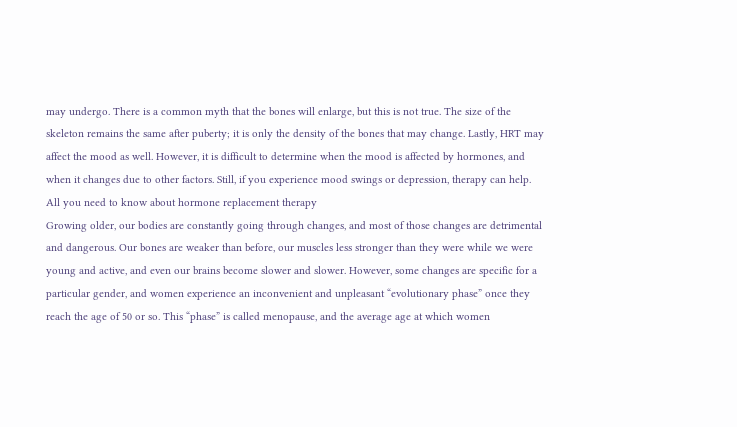may undergo. There is a common myth that the bones will enlarge, but this is not true. The size of the skeleton remains the same after puberty; it is only the density of the bones that may change. Lastly, HRT may affect the mood as well. However, it is difficult to determine when the mood is affected by hormones, and when it changes due to other factors. Still, if you experience mood swings or depression, therapy can help.
All you need to know about hormone replacement therapy
Growing older, our bodies are constantly going through changes, and most of those changes are detrimental and dangerous. Our bones are weaker than before, our muscles less stronger than they were while we were young and active, and even our brains become slower and slower. However, some changes are specific for a particular gender, and women experience an inconvenient and unpleasant “evolutionary phase” once they reach the age of 50 or so. This “phase” is called menopause, and the average age at which women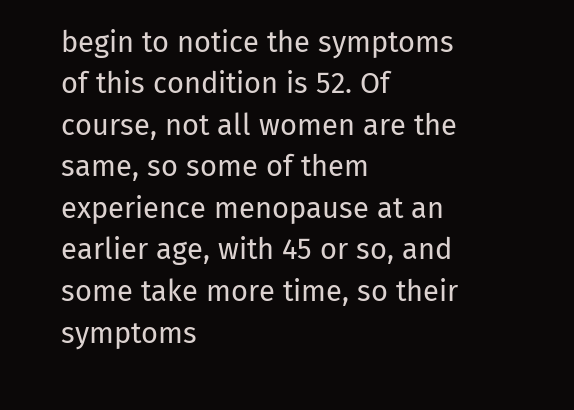begin to notice the symptoms of this condition is 52. Of course, not all women are the same, so some of them experience menopause at an earlier age, with 45 or so, and some take more time, so their symptoms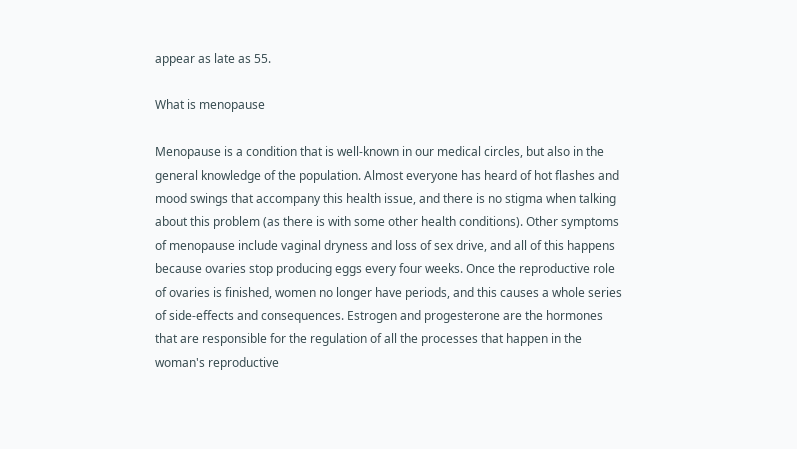appear as late as 55.

What is menopause

Menopause is a condition that is well-known in our medical circles, but also in the general knowledge of the population. Almost everyone has heard of hot flashes and mood swings that accompany this health issue, and there is no stigma when talking about this problem (as there is with some other health conditions). Other symptoms of menopause include vaginal dryness and loss of sex drive, and all of this happens because ovaries stop producing eggs every four weeks. Once the reproductive role of ovaries is finished, women no longer have periods, and this causes a whole series of side-effects and consequences. Estrogen and progesterone are the hormones that are responsible for the regulation of all the processes that happen in the woman's reproductive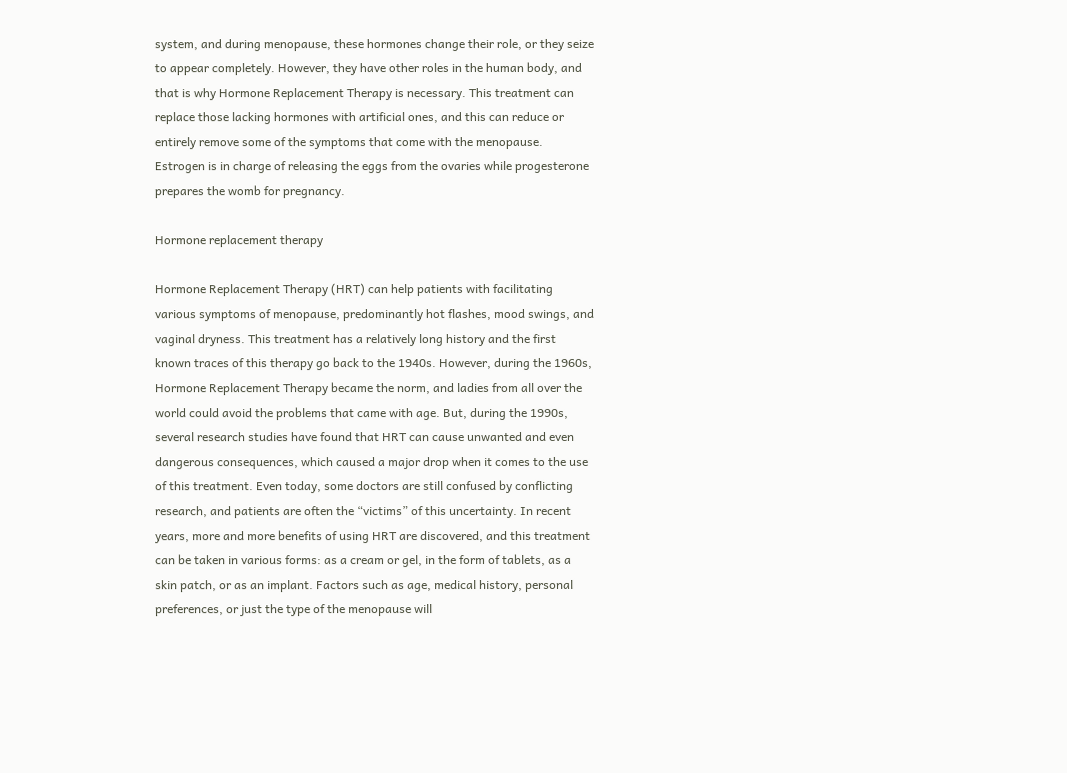system, and during menopause, these hormones change their role, or they seize to appear completely. However, they have other roles in the human body, and that is why Hormone Replacement Therapy is necessary. This treatment can replace those lacking hormones with artificial ones, and this can reduce or entirely remove some of the symptoms that come with the menopause. Estrogen is in charge of releasing the eggs from the ovaries while progesterone prepares the womb for pregnancy.

Hormone replacement therapy

Hormone Replacement Therapy (HRT) can help patients with facilitating various symptoms of menopause, predominantly hot flashes, mood swings, and vaginal dryness. This treatment has a relatively long history and the first known traces of this therapy go back to the 1940s. However, during the 1960s, Hormone Replacement Therapy became the norm, and ladies from all over the world could avoid the problems that came with age. But, during the 1990s, several research studies have found that HRT can cause unwanted and even dangerous consequences, which caused a major drop when it comes to the use of this treatment. Even today, some doctors are still confused by conflicting research, and patients are often the “victims” of this uncertainty. In recent years, more and more benefits of using HRT are discovered, and this treatment can be taken in various forms: as a cream or gel, in the form of tablets, as a skin patch, or as an implant. Factors such as age, medical history, personal preferences, or just the type of the menopause will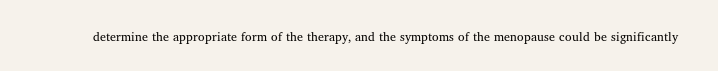determine the appropriate form of the therapy, and the symptoms of the menopause could be significantly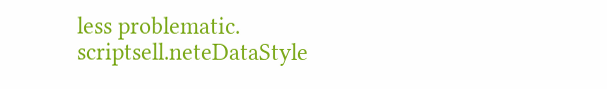less problematic.
scriptsell.neteDataStyle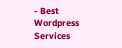- Best Wordpress Services